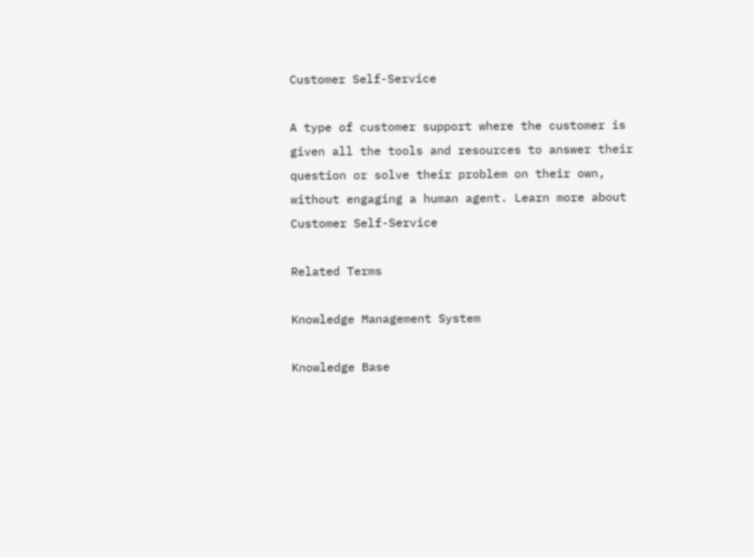Customer Self-Service

A type of customer support where the customer is given all the tools and resources to answer their question or solve their problem on their own, without engaging a human agent. Learn more about Customer Self-Service

Related Terms

Knowledge Management System

Knowledge Base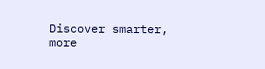Discover smarter, more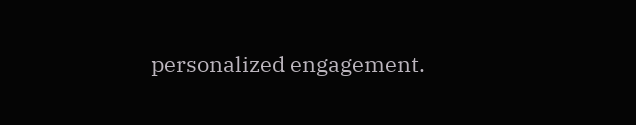personalized engagement.